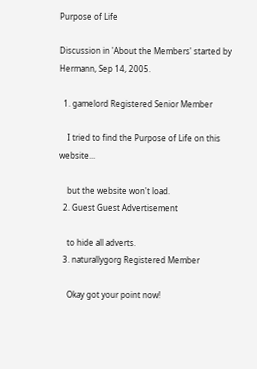Purpose of Life

Discussion in 'About the Members' started by Hermann, Sep 14, 2005.

  1. gamelord Registered Senior Member

    I tried to find the Purpose of Life on this website...

    but the website won't load.
  2. Guest Guest Advertisement

    to hide all adverts.
  3. naturallygorg Registered Member

    Okay got your point now!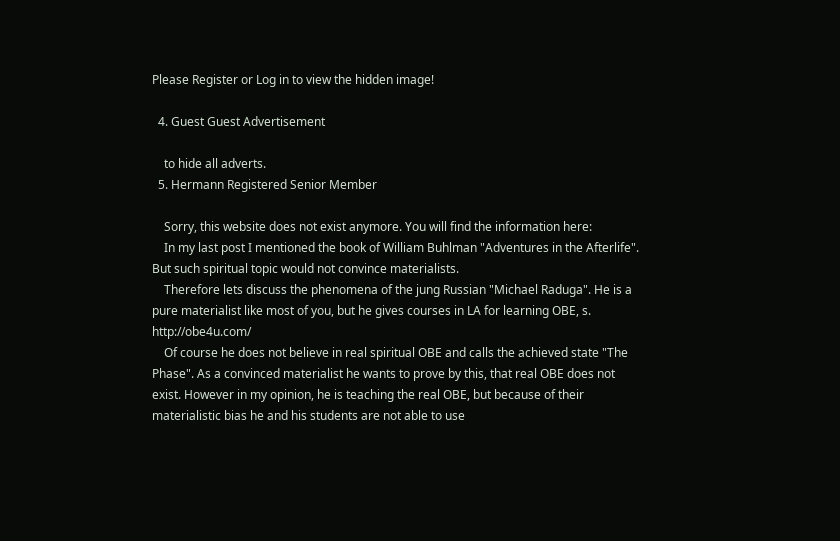Please Register or Log in to view the hidden image!

  4. Guest Guest Advertisement

    to hide all adverts.
  5. Hermann Registered Senior Member

    Sorry, this website does not exist anymore. You will find the information here:
    In my last post I mentioned the book of William Buhlman "Adventures in the Afterlife". But such spiritual topic would not convince materialists.
    Therefore lets discuss the phenomena of the jung Russian "Michael Raduga". He is a pure materialist like most of you, but he gives courses in LA for learning OBE, s. http://obe4u.com/
    Of course he does not believe in real spiritual OBE and calls the achieved state "The Phase". As a convinced materialist he wants to prove by this, that real OBE does not exist. However in my opinion, he is teaching the real OBE, but because of their materialistic bias he and his students are not able to use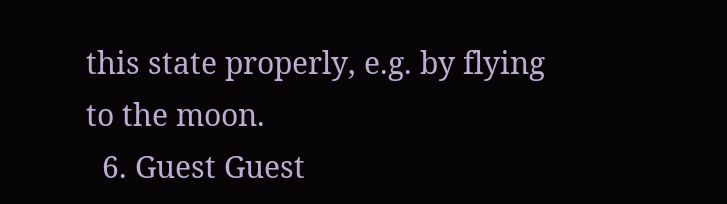this state properly, e.g. by flying to the moon.
  6. Guest Guest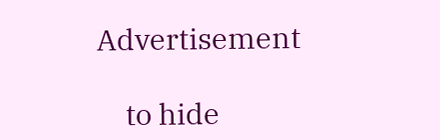Advertisement

    to hide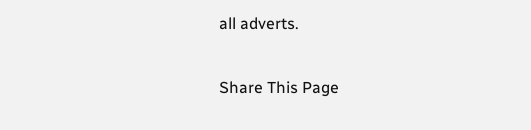all adverts.

Share This Page